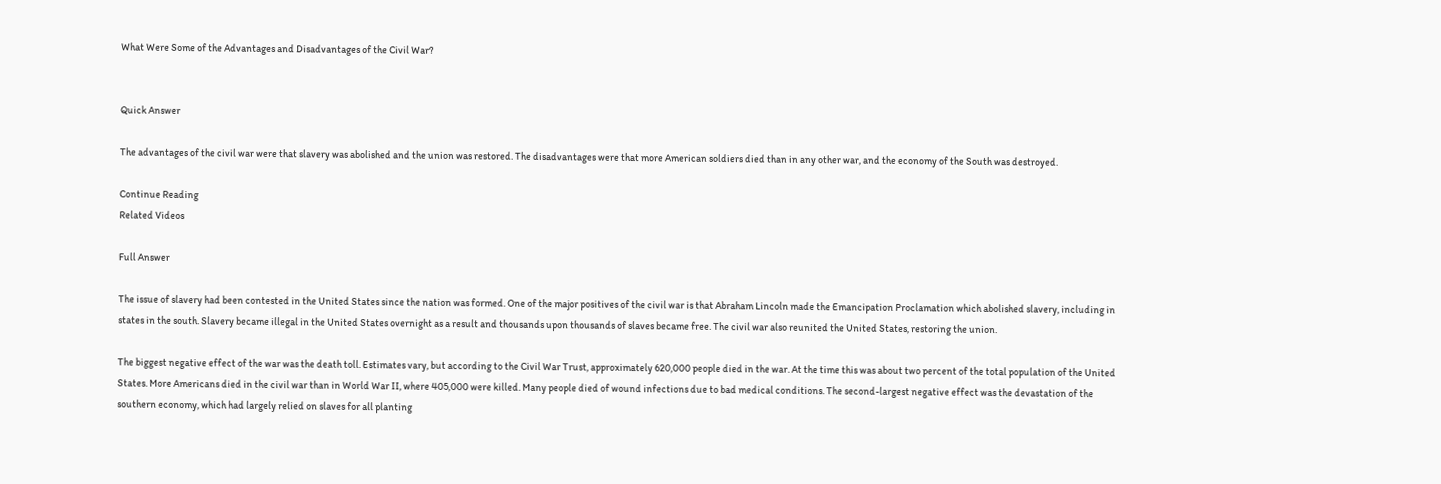What Were Some of the Advantages and Disadvantages of the Civil War?


Quick Answer

The advantages of the civil war were that slavery was abolished and the union was restored. The disadvantages were that more American soldiers died than in any other war, and the economy of the South was destroyed.

Continue Reading
Related Videos

Full Answer

The issue of slavery had been contested in the United States since the nation was formed. One of the major positives of the civil war is that Abraham Lincoln made the Emancipation Proclamation which abolished slavery, including in states in the south. Slavery became illegal in the United States overnight as a result and thousands upon thousands of slaves became free. The civil war also reunited the United States, restoring the union.

The biggest negative effect of the war was the death toll. Estimates vary, but according to the Civil War Trust, approximately 620,000 people died in the war. At the time this was about two percent of the total population of the United States. More Americans died in the civil war than in World War II, where 405,000 were killed. Many people died of wound infections due to bad medical conditions. The second-largest negative effect was the devastation of the southern economy, which had largely relied on slaves for all planting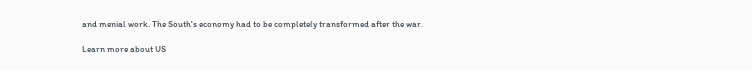and menial work. The South's economy had to be completely transformed after the war.

Learn more about US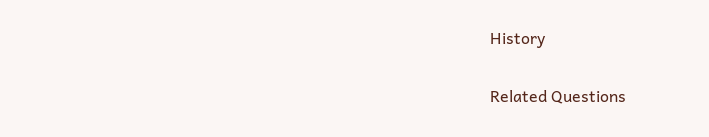History

Related Questions